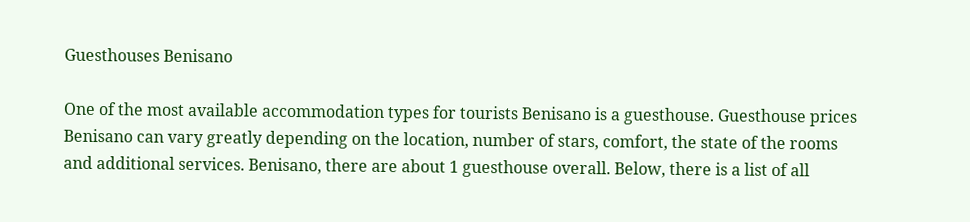Guesthouses Benisano

One of the most available accommodation types for tourists Benisano is a guesthouse. Guesthouse prices Benisano can vary greatly depending on the location, number of stars, comfort, the state of the rooms and additional services. Benisano, there are about 1 guesthouse overall. Below, there is a list of all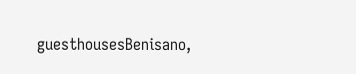guesthousesBenisano,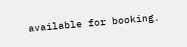available for booking.